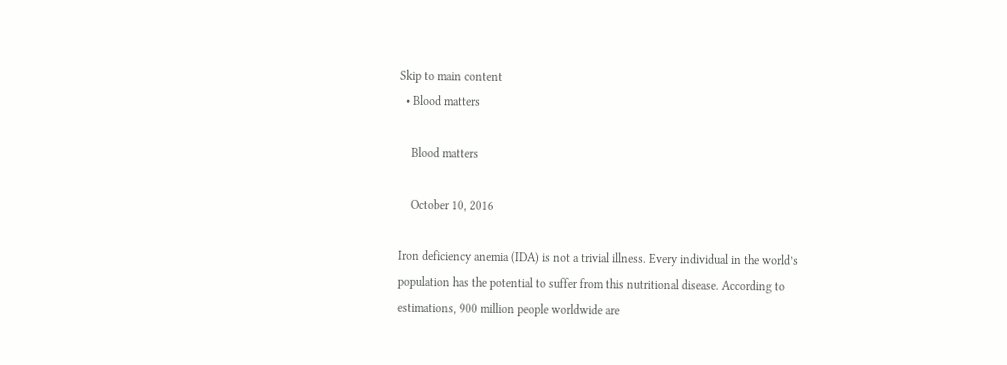Skip to main content
  • Blood matters

    Blood matters

    October 10, 2016

Iron deficiency anemia (IDA) is not a trivial illness. Every individual in the world’s population has the potential to suffer from this nutritional disease. According to estimations, 900 million people worldwide are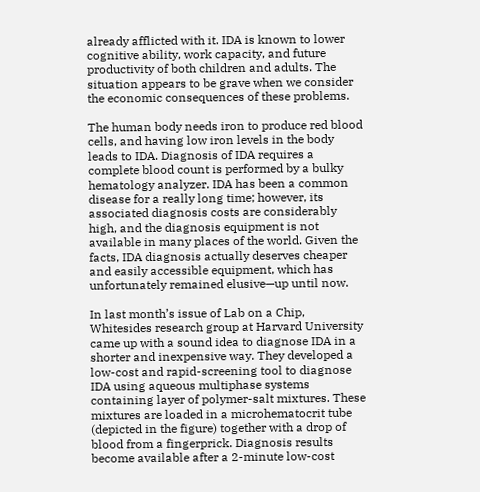already afflicted with it. IDA is known to lower cognitive ability, work capacity, and future productivity of both children and adults. The situation appears to be grave when we consider the economic consequences of these problems.

The human body needs iron to produce red blood cells, and having low iron levels in the body leads to IDA. Diagnosis of IDA requires a complete blood count is performed by a bulky hematology analyzer. IDA has been a common disease for a really long time; however, its associated diagnosis costs are considerably high, and the diagnosis equipment is not available in many places of the world. Given the facts, IDA diagnosis actually deserves cheaper and easily accessible equipment, which has unfortunately remained elusive—up until now.

In last month’s issue of Lab on a Chip, Whitesides research group at Harvard University came up with a sound idea to diagnose IDA in a shorter and inexpensive way. They developed a low-cost and rapid-screening tool to diagnose IDA using aqueous multiphase systems containing layer of polymer-salt mixtures. These mixtures are loaded in a microhematocrit tube (depicted in the figure) together with a drop of blood from a fingerprick. Diagnosis results become available after a 2-minute low-cost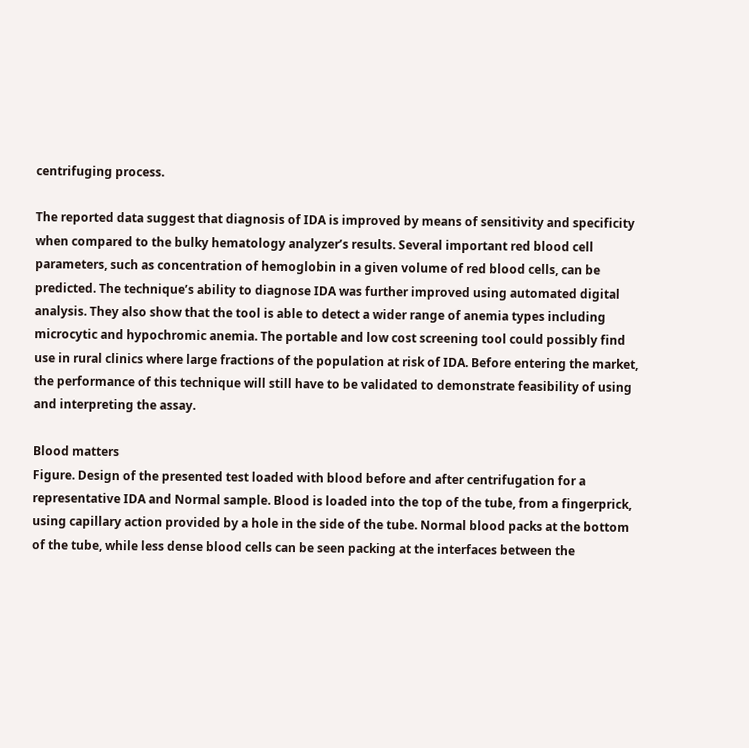centrifuging process.

The reported data suggest that diagnosis of IDA is improved by means of sensitivity and specificity when compared to the bulky hematology analyzer’s results. Several important red blood cell parameters, such as concentration of hemoglobin in a given volume of red blood cells, can be predicted. The technique’s ability to diagnose IDA was further improved using automated digital analysis. They also show that the tool is able to detect a wider range of anemia types including microcytic and hypochromic anemia. The portable and low cost screening tool could possibly find use in rural clinics where large fractions of the population at risk of IDA. Before entering the market, the performance of this technique will still have to be validated to demonstrate feasibility of using and interpreting the assay.

Blood matters
Figure. Design of the presented test loaded with blood before and after centrifugation for a representative IDA and Normal sample. Blood is loaded into the top of the tube, from a fingerprick, using capillary action provided by a hole in the side of the tube. Normal blood packs at the bottom of the tube, while less dense blood cells can be seen packing at the interfaces between the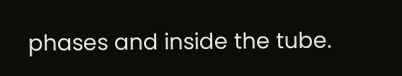phases and inside the tube.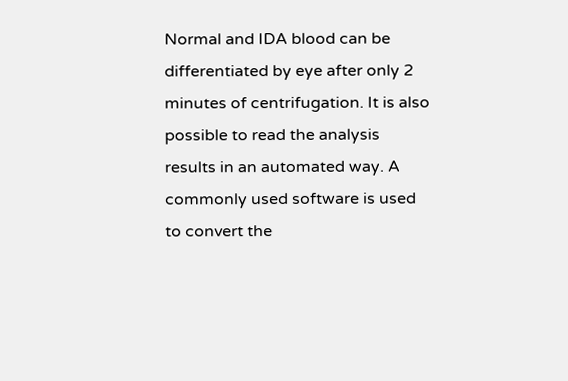Normal and IDA blood can be differentiated by eye after only 2 minutes of centrifugation. It is also possible to read the analysis results in an automated way. A commonly used software is used to convert the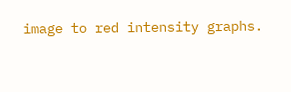image to red intensity graphs.